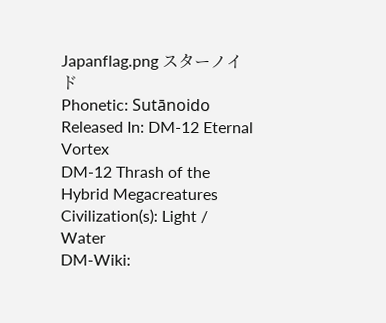Japanflag.png スターノイド
Phonetic: Sutānoido
Released In: DM-12 Eternal Vortex
DM-12 Thrash of the Hybrid Megacreatures
Civilization(s): Light / Water
DM-Wiki: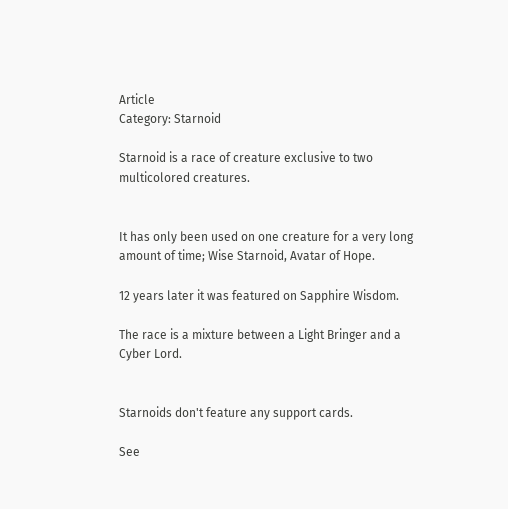Article
Category: Starnoid

Starnoid is a race of creature exclusive to two multicolored creatures.


It has only been used on one creature for a very long amount of time; Wise Starnoid, Avatar of Hope.

12 years later it was featured on Sapphire Wisdom.

The race is a mixture between a Light Bringer and a Cyber Lord.


Starnoids don't feature any support cards.

See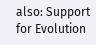also: Support for Evolution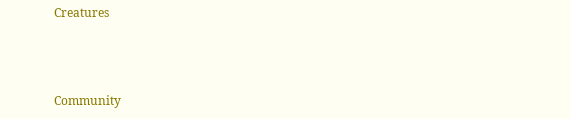Creatures



Community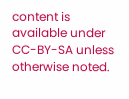content is available under CC-BY-SA unless otherwise noted.